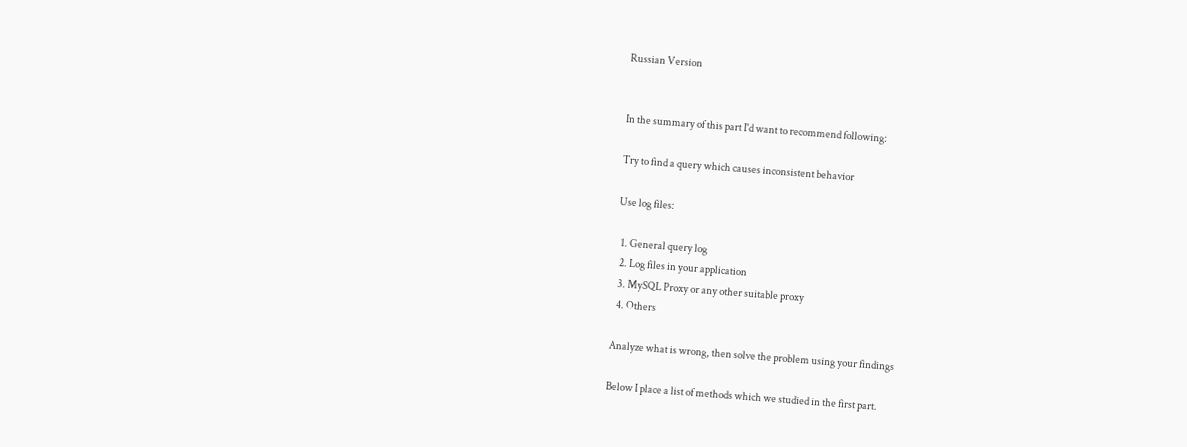Russian Version


In the summary of this part I'd want to recommend following:

Try to find a query which causes inconsistent behavior

Use log files:

  1. General query log
  2. Log files in your application
  3. MySQL Proxy or any other suitable proxy
  4. Others

Analyze what is wrong, then solve the problem using your findings

Below I place a list of methods which we studied in the first part.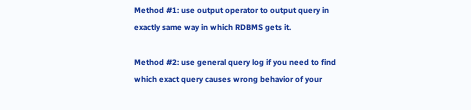Method #1: use output operator to output query in exactly same way in which RDBMS gets it.

Method #2: use general query log if you need to find which exact query causes wrong behavior of your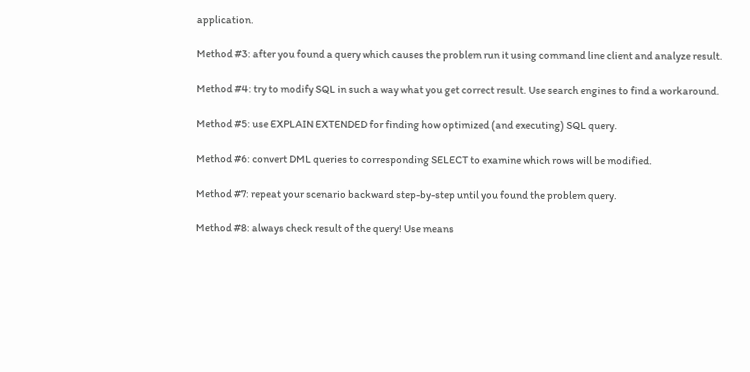application.

Method #3: after you found a query which causes the problem run it using command line client and analyze result.

Method #4: try to modify SQL in such a way what you get correct result. Use search engines to find a workaround.

Method #5: use EXPLAIN EXTENDED for finding how optimized (and executing) SQL query.

Method #6: convert DML queries to corresponding SELECT to examine which rows will be modified.

Method #7: repeat your scenario backward step-by-step until you found the problem query.

Method #8: always check result of the query! Use means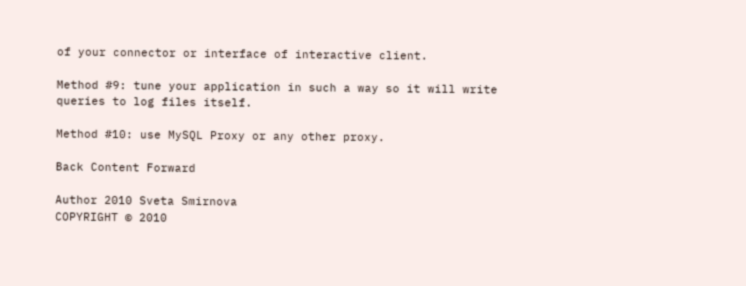of your connector or interface of interactive client.

Method #9: tune your application in such a way so it will write queries to log files itself.

Method #10: use MySQL Proxy or any other proxy.

Back Content Forward

Author 2010 Sveta Smirnova
COPYRIGHT © 2010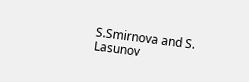S.Smirnova and S. Lasunov